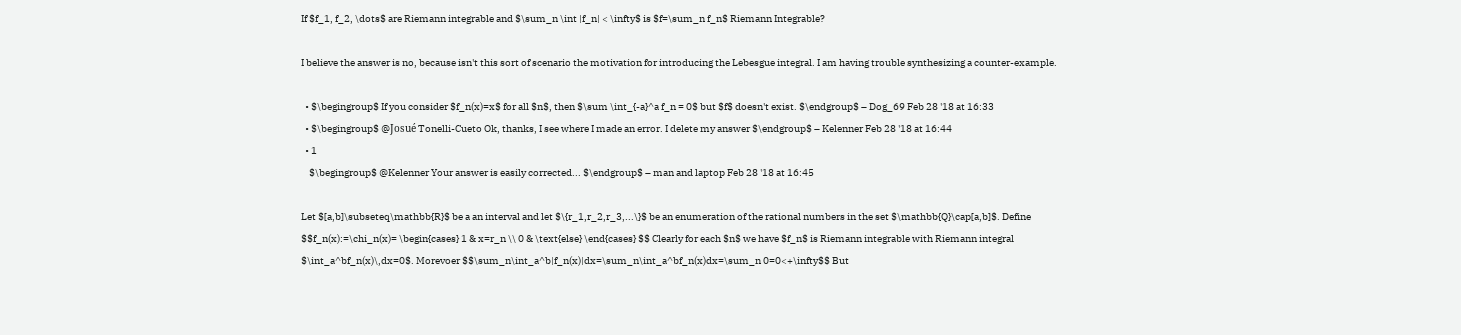If $f_1, f_2, \dots$ are Riemann integrable and $\sum_n \int |f_n| < \infty$ is $f=\sum_n f_n$ Riemann Integrable?

I believe the answer is no, because isn't this sort of scenario the motivation for introducing the Lebesgue integral. I am having trouble synthesizing a counter-example.

  • $\begingroup$ If you consider $f_n(x)=x$ for all $n$, then $\sum \int_{-a}^a f_n = 0$ but $f$ doesn't exist. $\endgroup$ – Dog_69 Feb 28 '18 at 16:33
  • $\begingroup$ @Josué Tonelli-Cueto Ok, thanks, I see where I made an error. I delete my answer $\endgroup$ – Kelenner Feb 28 '18 at 16:44
  • 1
    $\begingroup$ @Kelenner Your answer is easily corrected... $\endgroup$ – man and laptop Feb 28 '18 at 16:45

Let $[a,b]\subseteq\mathbb{R}$ be a an interval and let $\{r_1,r_2,r_3,...\}$ be an enumeration of the rational numbers in the set $\mathbb{Q}\cap[a,b]$. Define $$f_n(x):=\chi_n(x)= \begin{cases} 1 & x=r_n \\ 0 & \text{else} \end{cases} $$ Clearly for each $n$ we have $f_n$ is Riemann integrable with Riemann integral $\int_a^bf_n(x)\,dx=0$. Morevoer $$\sum_n\int_a^b|f_n(x)|dx=\sum_n\int_a^bf_n(x)dx=\sum_n 0=0<+\infty$$ But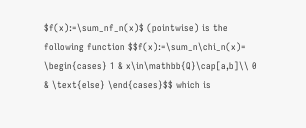$f(x):=\sum_nf_n(x)$ (pointwise) is the following function $$f(x):=\sum_n\chi_n(x)= \begin{cases} 1 & x\in\mathbb{Q}\cap[a,b]\\ 0 & \text{else} \end{cases}$$ which is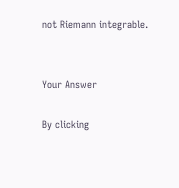not Riemann integrable.


Your Answer

By clicking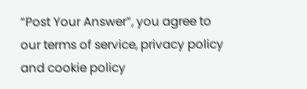“Post Your Answer”, you agree to our terms of service, privacy policy and cookie policy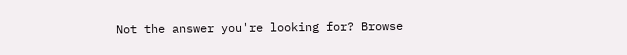Not the answer you're looking for? Browse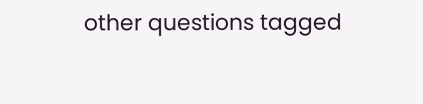other questions tagged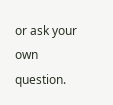or ask your own question.